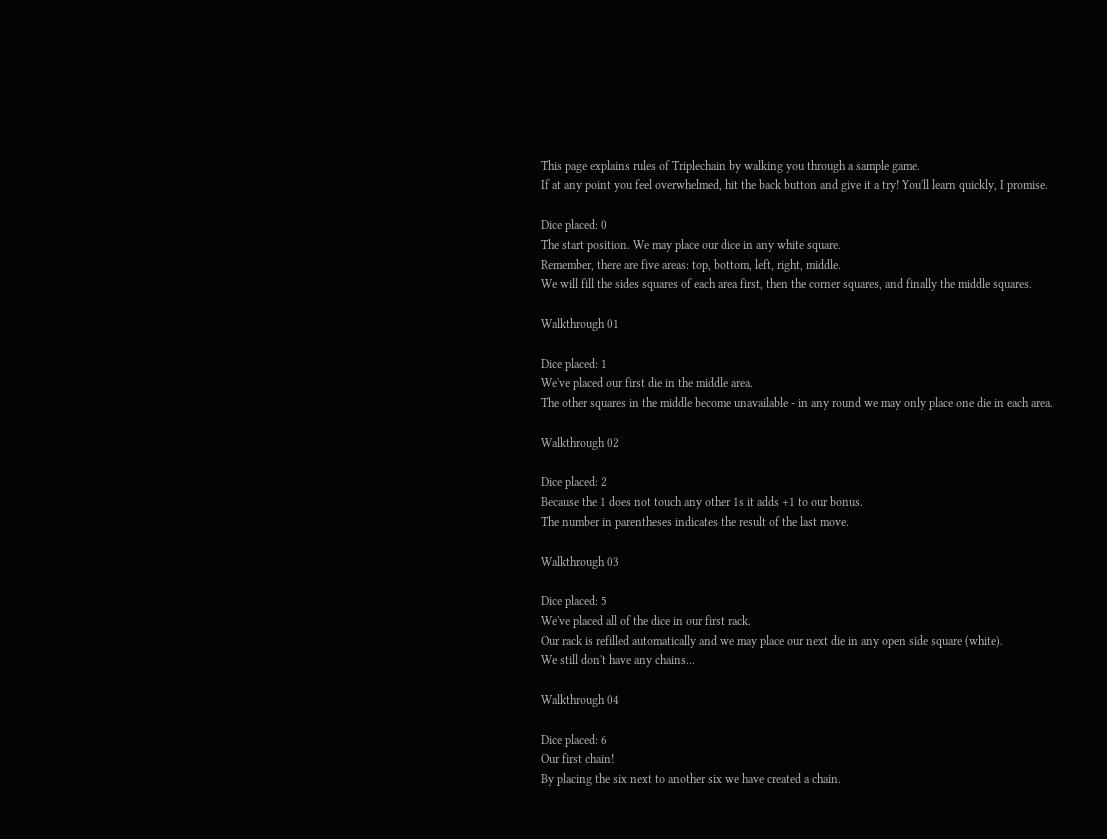This page explains rules of Triplechain by walking you through a sample game.
If at any point you feel overwhelmed, hit the back button and give it a try! You'll learn quickly, I promise.

Dice placed: 0
The start position. We may place our dice in any white square.
Remember, there are five areas: top, bottom, left, right, middle.
We will fill the sides squares of each area first, then the corner squares, and finally the middle squares.

Walkthrough 01

Dice placed: 1
We've placed our first die in the middle area.
The other squares in the middle become unavailable - in any round we may only place one die in each area.

Walkthrough 02

Dice placed: 2
Because the 1 does not touch any other 1s it adds +1 to our bonus.
The number in parentheses indicates the result of the last move.

Walkthrough 03

Dice placed: 5
We've placed all of the dice in our first rack.
Our rack is refilled automatically and we may place our next die in any open side square (white).
We still don't have any chains...

Walkthrough 04

Dice placed: 6
Our first chain!
By placing the six next to another six we have created a chain.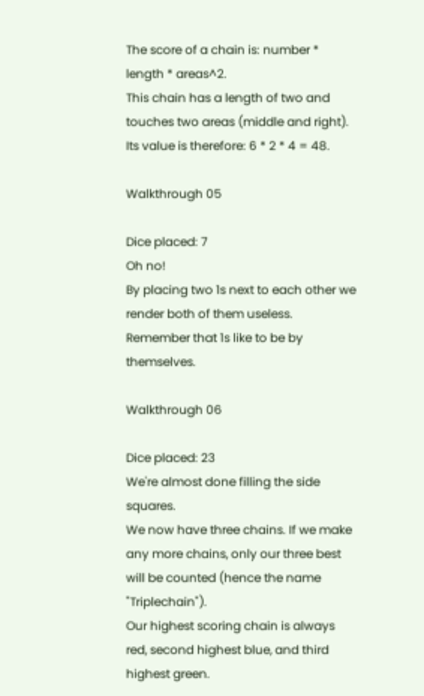The score of a chain is: number * length * areas^2.
This chain has a length of two and touches two areas (middle and right).
Its value is therefore: 6 * 2 * 4 = 48.

Walkthrough 05

Dice placed: 7
Oh no!
By placing two 1s next to each other we render both of them useless.
Remember that 1s like to be by themselves.

Walkthrough 06

Dice placed: 23
We're almost done filling the side squares.
We now have three chains. If we make any more chains, only our three best will be counted (hence the name "Triplechain").
Our highest scoring chain is always red, second highest blue, and third highest green.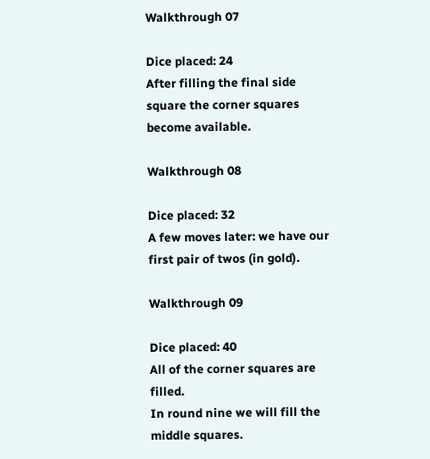Walkthrough 07

Dice placed: 24
After filling the final side square the corner squares become available.

Walkthrough 08

Dice placed: 32
A few moves later: we have our first pair of twos (in gold).

Walkthrough 09

Dice placed: 40
All of the corner squares are filled.
In round nine we will fill the middle squares.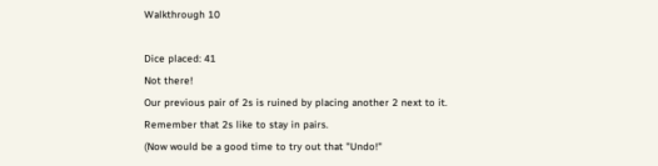Walkthrough 10

Dice placed: 41
Not there!
Our previous pair of 2s is ruined by placing another 2 next to it.
Remember that 2s like to stay in pairs.
(Now would be a good time to try out that "Undo!"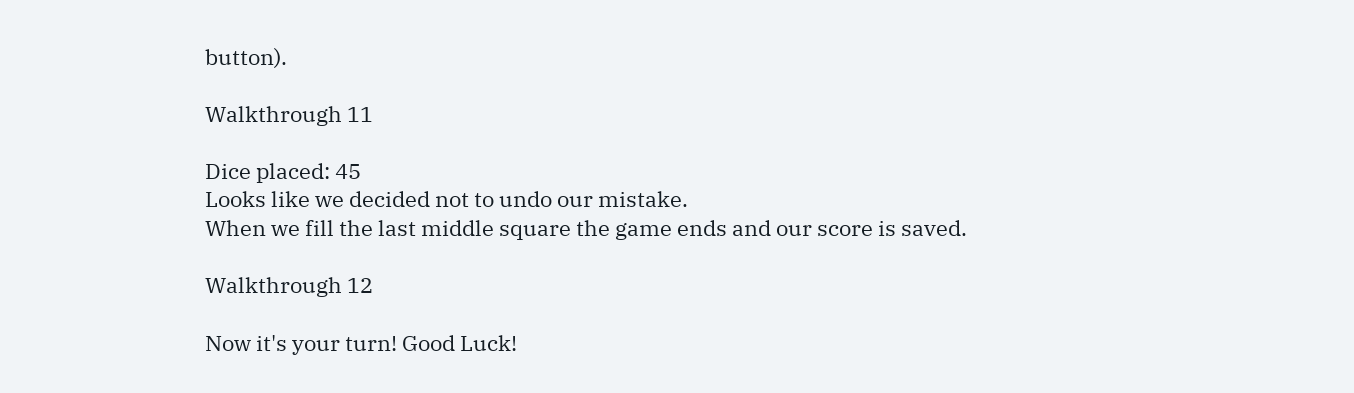button).

Walkthrough 11

Dice placed: 45
Looks like we decided not to undo our mistake.
When we fill the last middle square the game ends and our score is saved.

Walkthrough 12

Now it's your turn! Good Luck!